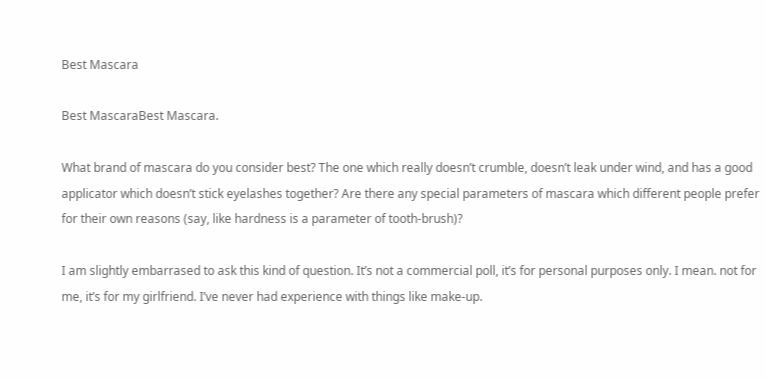Best Mascara

Best MascaraBest Mascara.

What brand of mascara do you consider best? The one which really doesn’t crumble, doesn’t leak under wind, and has a good applicator which doesn’t stick eyelashes together? Are there any special parameters of mascara which different people prefer for their own reasons (say, like hardness is a parameter of tooth-brush)?

I am slightly embarrased to ask this kind of question. It’s not a commercial poll, it’s for personal purposes only. I mean. not for me, it’s for my girlfriend. I’ve never had experience with things like make-up.